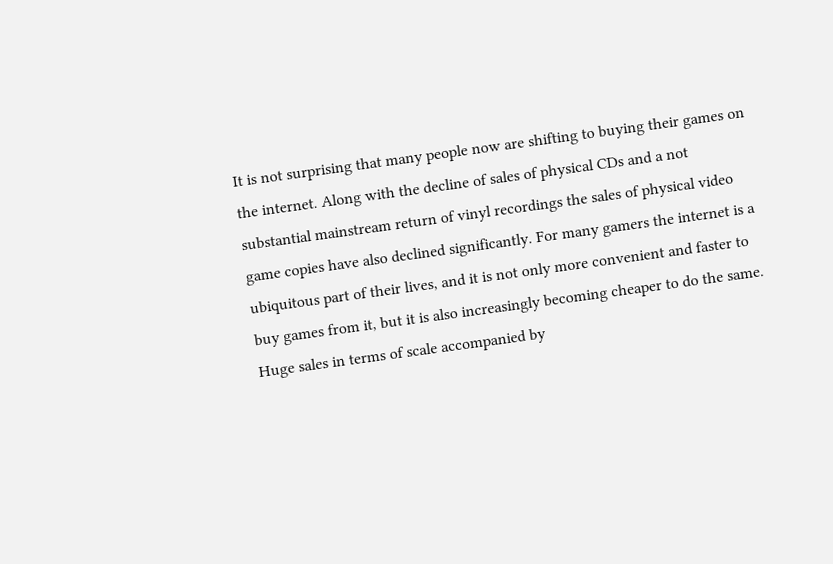It is not surprising that many people now are shifting to buying their games on the internet. Along with the decline of sales of physical CDs and a not substantial mainstream return of vinyl recordings the sales of physical video game copies have also declined significantly. For many gamers the internet is a ubiquitous part of their lives, and it is not only more convenient and faster to buy games from it, but it is also increasingly becoming cheaper to do the same. Huge sales in terms of scale accompanied by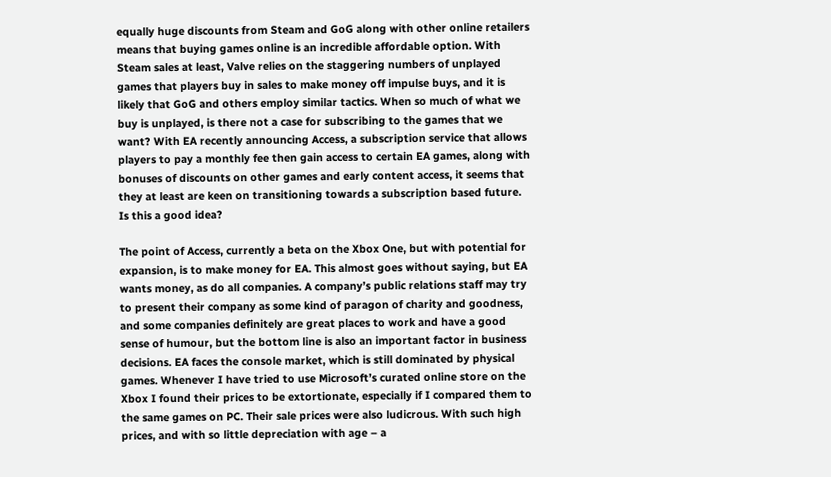equally huge discounts from Steam and GoG along with other online retailers means that buying games online is an incredible affordable option. With Steam sales at least, Valve relies on the staggering numbers of unplayed games that players buy in sales to make money off impulse buys, and it is likely that GoG and others employ similar tactics. When so much of what we buy is unplayed, is there not a case for subscribing to the games that we want? With EA recently announcing Access, a subscription service that allows players to pay a monthly fee then gain access to certain EA games, along with bonuses of discounts on other games and early content access, it seems that they at least are keen on transitioning towards a subscription based future. Is this a good idea?

The point of Access, currently a beta on the Xbox One, but with potential for expansion, is to make money for EA. This almost goes without saying, but EA wants money, as do all companies. A company’s public relations staff may try to present their company as some kind of paragon of charity and goodness, and some companies definitely are great places to work and have a good sense of humour, but the bottom line is also an important factor in business decisions. EA faces the console market, which is still dominated by physical games. Whenever I have tried to use Microsoft’s curated online store on the Xbox I found their prices to be extortionate, especially if I compared them to the same games on PC. Their sale prices were also ludicrous. With such high prices, and with so little depreciation with age – a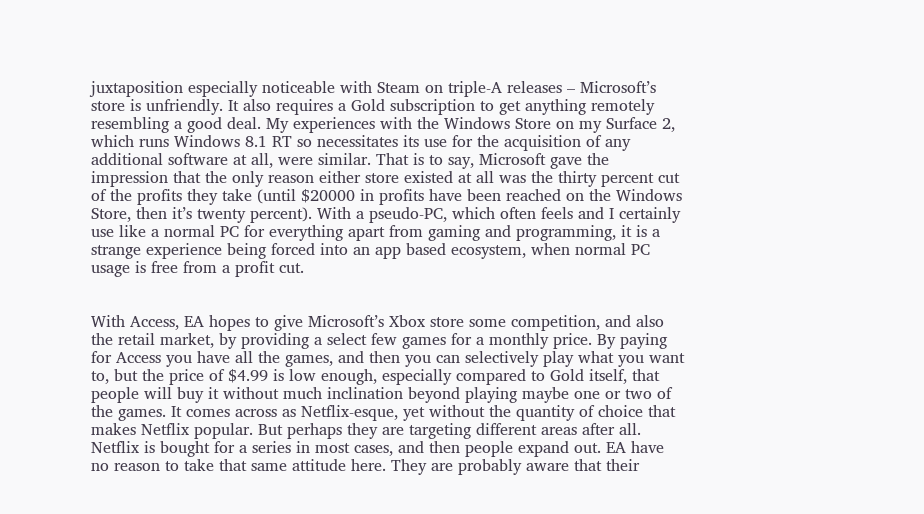juxtaposition especially noticeable with Steam on triple-A releases – Microsoft’s store is unfriendly. It also requires a Gold subscription to get anything remotely resembling a good deal. My experiences with the Windows Store on my Surface 2, which runs Windows 8.1 RT so necessitates its use for the acquisition of any additional software at all, were similar. That is to say, Microsoft gave the impression that the only reason either store existed at all was the thirty percent cut of the profits they take (until $20000 in profits have been reached on the Windows Store, then it’s twenty percent). With a pseudo-PC, which often feels and I certainly use like a normal PC for everything apart from gaming and programming, it is a strange experience being forced into an app based ecosystem, when normal PC usage is free from a profit cut.


With Access, EA hopes to give Microsoft’s Xbox store some competition, and also the retail market, by providing a select few games for a monthly price. By paying for Access you have all the games, and then you can selectively play what you want to, but the price of $4.99 is low enough, especially compared to Gold itself, that people will buy it without much inclination beyond playing maybe one or two of the games. It comes across as Netflix-esque, yet without the quantity of choice that makes Netflix popular. But perhaps they are targeting different areas after all. Netflix is bought for a series in most cases, and then people expand out. EA have no reason to take that same attitude here. They are probably aware that their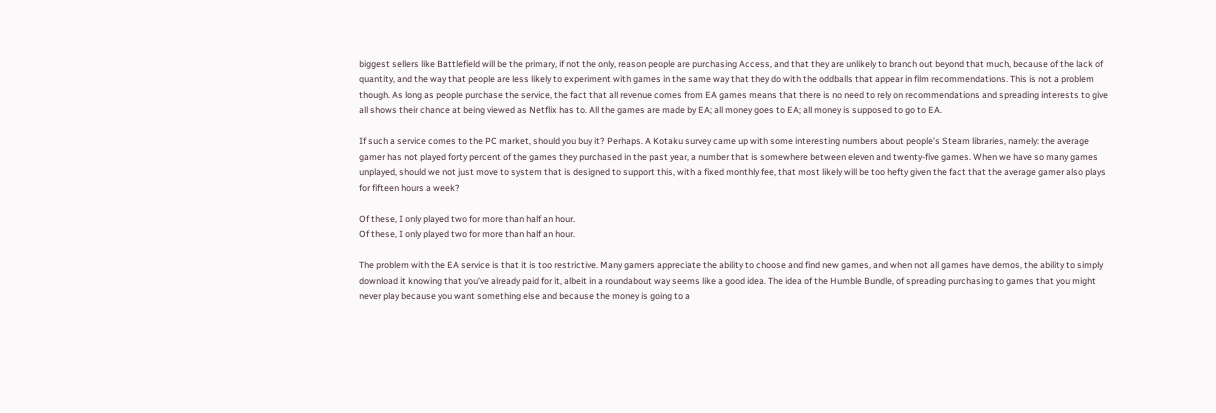biggest sellers like Battlefield will be the primary, if not the only, reason people are purchasing Access, and that they are unlikely to branch out beyond that much, because of the lack of quantity, and the way that people are less likely to experiment with games in the same way that they do with the oddballs that appear in film recommendations. This is not a problem though. As long as people purchase the service, the fact that all revenue comes from EA games means that there is no need to rely on recommendations and spreading interests to give all shows their chance at being viewed as Netflix has to. All the games are made by EA; all money goes to EA; all money is supposed to go to EA.

If such a service comes to the PC market, should you buy it? Perhaps. A Kotaku survey came up with some interesting numbers about people’s Steam libraries, namely: the average gamer has not played forty percent of the games they purchased in the past year, a number that is somewhere between eleven and twenty-five games. When we have so many games unplayed, should we not just move to system that is designed to support this, with a fixed monthly fee, that most likely will be too hefty given the fact that the average gamer also plays for fifteen hours a week?

Of these, I only played two for more than half an hour.
Of these, I only played two for more than half an hour.

The problem with the EA service is that it is too restrictive. Many gamers appreciate the ability to choose and find new games, and when not all games have demos, the ability to simply download it knowing that you’ve already paid for it, albeit in a roundabout way seems like a good idea. The idea of the Humble Bundle, of spreading purchasing to games that you might never play because you want something else and because the money is going to a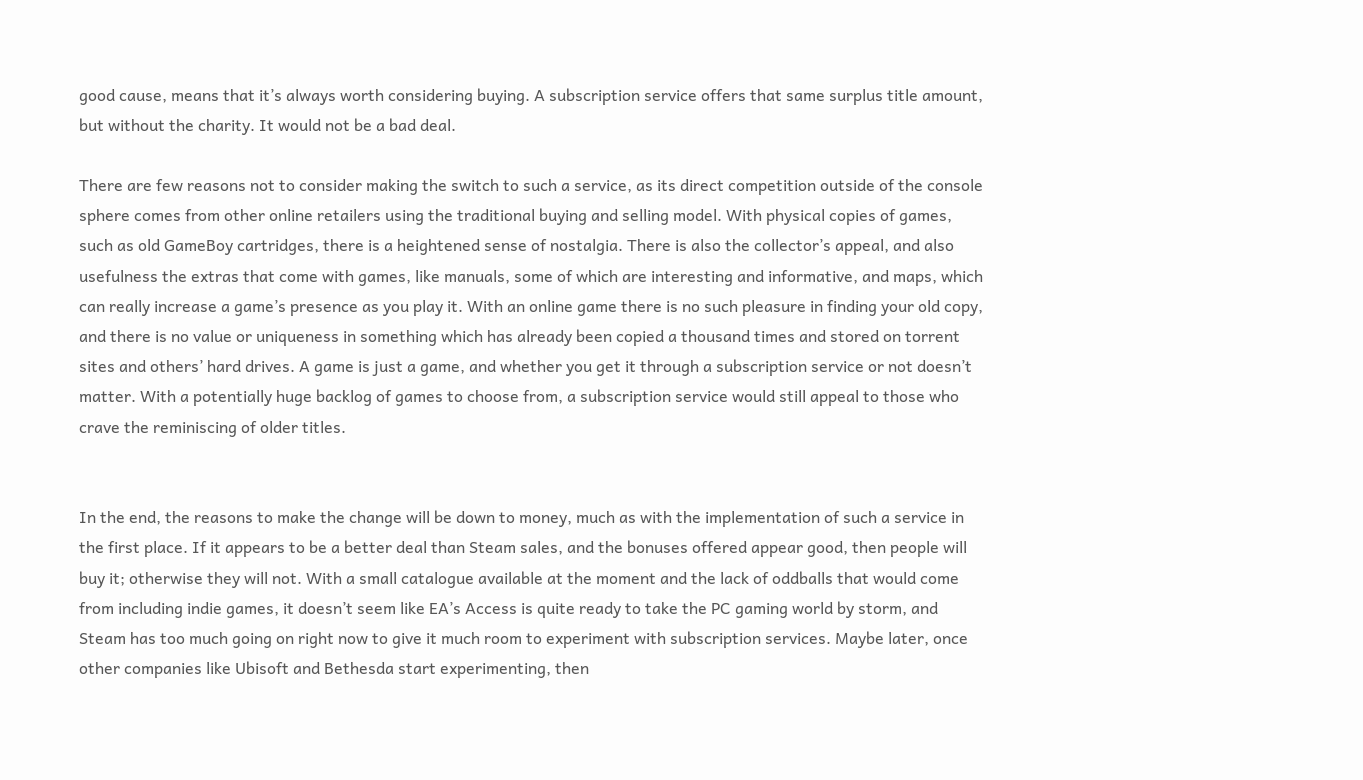good cause, means that it’s always worth considering buying. A subscription service offers that same surplus title amount, but without the charity. It would not be a bad deal.

There are few reasons not to consider making the switch to such a service, as its direct competition outside of the console sphere comes from other online retailers using the traditional buying and selling model. With physical copies of games, such as old GameBoy cartridges, there is a heightened sense of nostalgia. There is also the collector’s appeal, and also usefulness the extras that come with games, like manuals, some of which are interesting and informative, and maps, which can really increase a game’s presence as you play it. With an online game there is no such pleasure in finding your old copy, and there is no value or uniqueness in something which has already been copied a thousand times and stored on torrent sites and others’ hard drives. A game is just a game, and whether you get it through a subscription service or not doesn’t matter. With a potentially huge backlog of games to choose from, a subscription service would still appeal to those who crave the reminiscing of older titles.


In the end, the reasons to make the change will be down to money, much as with the implementation of such a service in the first place. If it appears to be a better deal than Steam sales, and the bonuses offered appear good, then people will buy it; otherwise they will not. With a small catalogue available at the moment and the lack of oddballs that would come from including indie games, it doesn’t seem like EA’s Access is quite ready to take the PC gaming world by storm, and Steam has too much going on right now to give it much room to experiment with subscription services. Maybe later, once other companies like Ubisoft and Bethesda start experimenting, then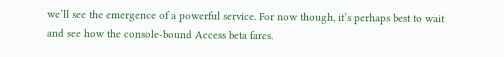we’ll see the emergence of a powerful service. For now though, it’s perhaps best to wait and see how the console-bound Access beta fares.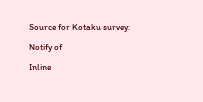Source for Kotaku survey:

Notify of

Inline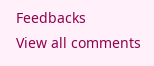Feedbacks
View all comments